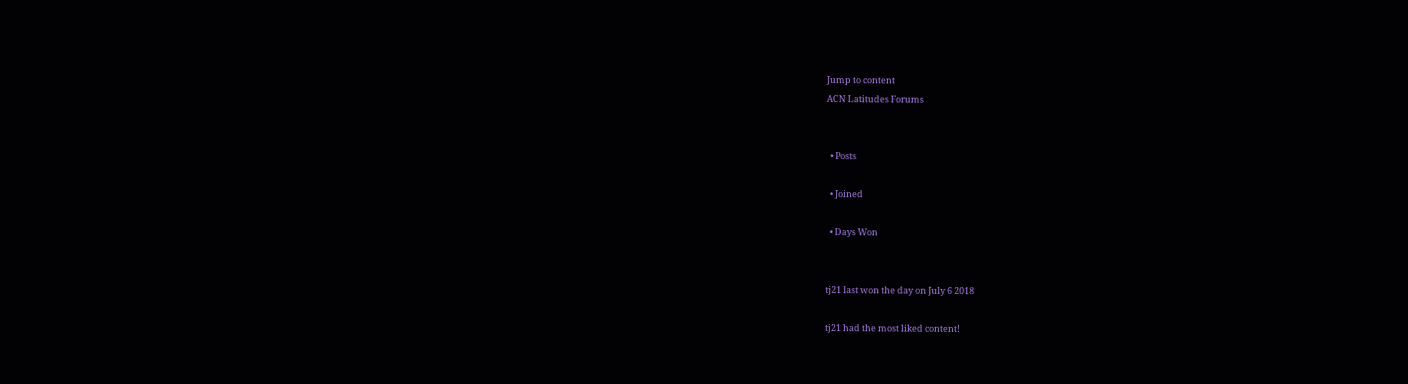Jump to content
ACN Latitudes Forums


  • Posts

  • Joined

  • Days Won


tj21 last won the day on July 6 2018

tj21 had the most liked content!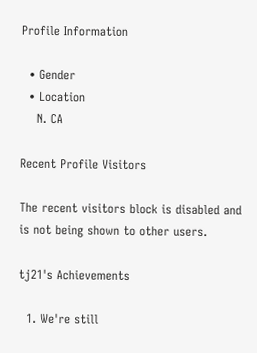Profile Information

  • Gender
  • Location
    N. CA

Recent Profile Visitors

The recent visitors block is disabled and is not being shown to other users.

tj21's Achievements

  1. We're still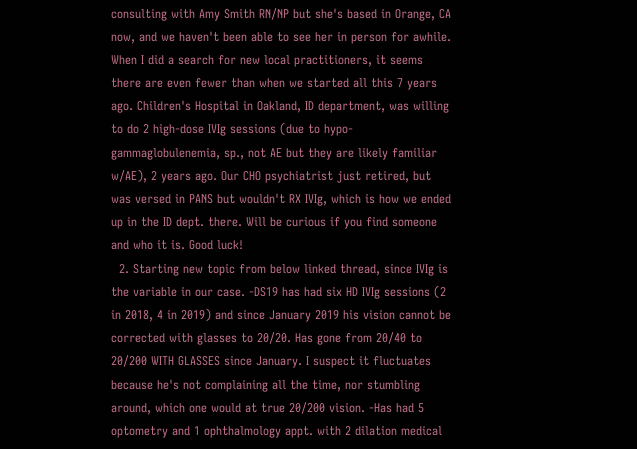consulting with Amy Smith RN/NP but she's based in Orange, CA now, and we haven't been able to see her in person for awhile. When I did a search for new local practitioners, it seems there are even fewer than when we started all this 7 years ago. Children's Hospital in Oakland, ID department, was willing to do 2 high-dose IVIg sessions (due to hypo-gammaglobulenemia, sp., not AE but they are likely familiar w/AE), 2 years ago. Our CHO psychiatrist just retired, but was versed in PANS but wouldn't RX IVIg, which is how we ended up in the ID dept. there. Will be curious if you find someone and who it is. Good luck!
  2. Starting new topic from below linked thread, since IVIg is the variable in our case. -DS19 has had six HD IVIg sessions (2 in 2018, 4 in 2019) and since January 2019 his vision cannot be corrected with glasses to 20/20. Has gone from 20/40 to 20/200 WITH GLASSES since January. I suspect it fluctuates because he's not complaining all the time, nor stumbling around, which one would at true 20/200 vision. -Has had 5 optometry and 1 ophthalmology appt. with 2 dilation medical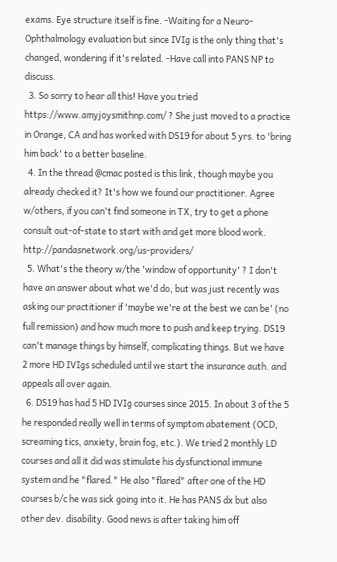exams. Eye structure itself is fine. -Waiting for a Neuro-Ophthalmology evaluation but since IVIg is the only thing that's changed, wondering if it's related. -Have call into PANS NP to discuss.
  3. So sorry to hear all this! Have you tried https://www.amyjoysmithnp.com/ ? She just moved to a practice in Orange, CA and has worked with DS19 for about 5 yrs. to 'bring him back' to a better baseline.
  4. In the thread @cmac posted is this link, though maybe you already checked it? It's how we found our practitioner. Agree w/others, if you can't find someone in TX, try to get a phone consult out-of-state to start with and get more blood work. http://pandasnetwork.org/us-providers/
  5. What's the theory w/the 'window of opportunity' ? I don't have an answer about what we'd do, but was just recently was asking our practitioner if 'maybe we're at the best we can be' (no full remission) and how much more to push and keep trying. DS19 can't manage things by himself, complicating things. But we have 2 more HD IVIgs scheduled until we start the insurance auth. and appeals all over again.
  6. DS19 has had 5 HD IVIg courses since 2015. In about 3 of the 5 he responded really well in terms of symptom abatement (OCD, screaming tics, anxiety, brain fog, etc.). We tried 2 monthly LD courses and all it did was stimulate his dysfunctional immune system and he "flared." He also "flared" after one of the HD courses b/c he was sick going into it. He has PANS dx but also other dev. disability. Good news is after taking him off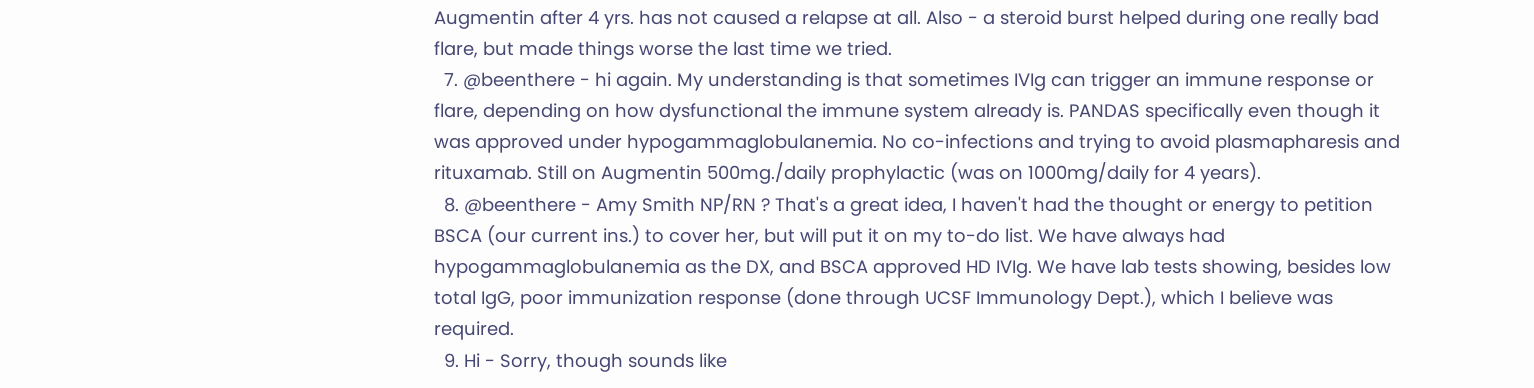Augmentin after 4 yrs. has not caused a relapse at all. Also - a steroid burst helped during one really bad flare, but made things worse the last time we tried.
  7. @beenthere - hi again. My understanding is that sometimes IVIg can trigger an immune response or flare, depending on how dysfunctional the immune system already is. PANDAS specifically even though it was approved under hypogammaglobulanemia. No co-infections and trying to avoid plasmapharesis and rituxamab. Still on Augmentin 500mg./daily prophylactic (was on 1000mg/daily for 4 years).
  8. @beenthere - Amy Smith NP/RN ? That's a great idea, I haven't had the thought or energy to petition BSCA (our current ins.) to cover her, but will put it on my to-do list. We have always had hypogammaglobulanemia as the DX, and BSCA approved HD IVIg. We have lab tests showing, besides low total IgG, poor immunization response (done through UCSF Immunology Dept.), which I believe was required.
  9. Hi - Sorry, though sounds like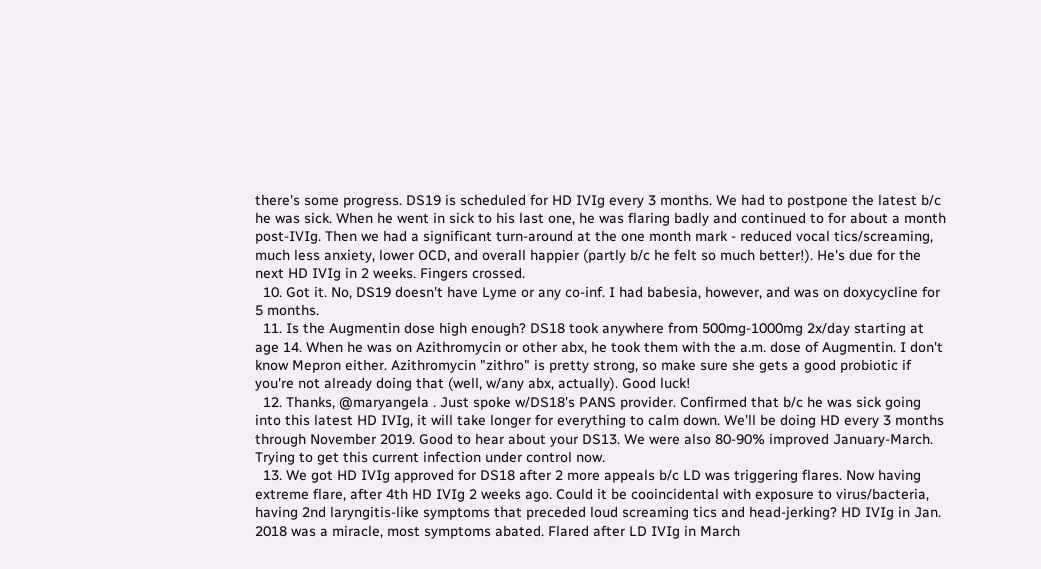there's some progress. DS19 is scheduled for HD IVIg every 3 months. We had to postpone the latest b/c he was sick. When he went in sick to his last one, he was flaring badly and continued to for about a month post-IVIg. Then we had a significant turn-around at the one month mark - reduced vocal tics/screaming, much less anxiety, lower OCD, and overall happier (partly b/c he felt so much better!). He's due for the next HD IVIg in 2 weeks. Fingers crossed.
  10. Got it. No, DS19 doesn't have Lyme or any co-inf. I had babesia, however, and was on doxycycline for 5 months.
  11. Is the Augmentin dose high enough? DS18 took anywhere from 500mg-1000mg 2x/day starting at age 14. When he was on Azithromycin or other abx, he took them with the a.m. dose of Augmentin. I don't know Mepron either. Azithromycin "zithro" is pretty strong, so make sure she gets a good probiotic if you're not already doing that (well, w/any abx, actually). Good luck!
  12. Thanks, @maryangela . Just spoke w/DS18's PANS provider. Confirmed that b/c he was sick going into this latest HD IVIg, it will take longer for everything to calm down. We'll be doing HD every 3 months through November 2019. Good to hear about your DS13. We were also 80-90% improved January-March. Trying to get this current infection under control now.
  13. We got HD IVIg approved for DS18 after 2 more appeals b/c LD was triggering flares. Now having extreme flare, after 4th HD IVIg 2 weeks ago. Could it be cooincidental with exposure to virus/bacteria, having 2nd laryngitis-like symptoms that preceded loud screaming tics and head-jerking? HD IVIg in Jan. 2018 was a miracle, most symptoms abated. Flared after LD IVIg in March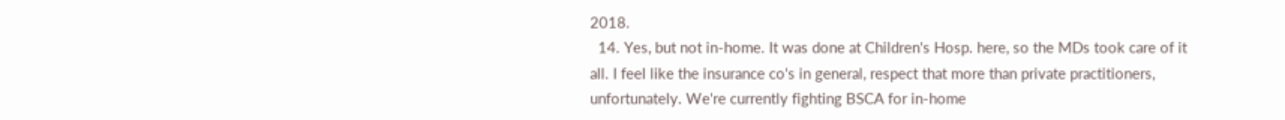2018.
  14. Yes, but not in-home. It was done at Children's Hosp. here, so the MDs took care of it all. I feel like the insurance co's in general, respect that more than private practitioners, unfortunately. We're currently fighting BSCA for in-home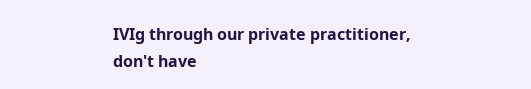IVIg through our private practitioner, don't have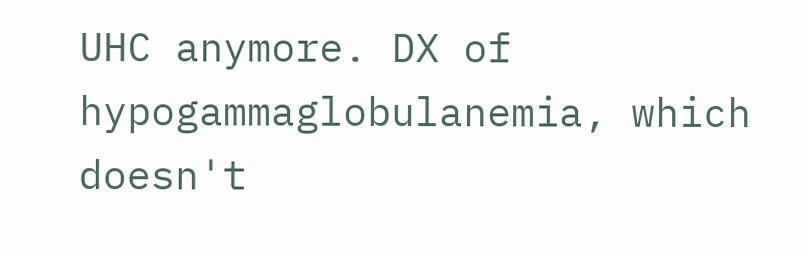UHC anymore. DX of hypogammaglobulanemia, which doesn't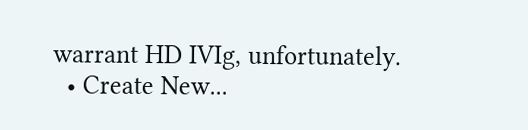warrant HD IVIg, unfortunately.
  • Create New...